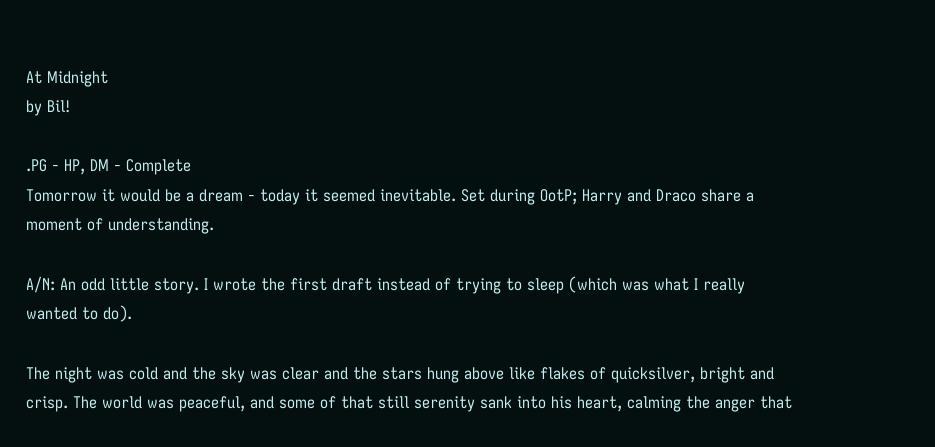At Midnight
by Bil!

.PG - HP, DM - Complete
Tomorrow it would be a dream - today it seemed inevitable. Set during OotP; Harry and Draco share a moment of understanding.

A/N: An odd little story. I wrote the first draft instead of trying to sleep (which was what I really wanted to do).

The night was cold and the sky was clear and the stars hung above like flakes of quicksilver, bright and crisp. The world was peaceful, and some of that still serenity sank into his heart, calming the anger that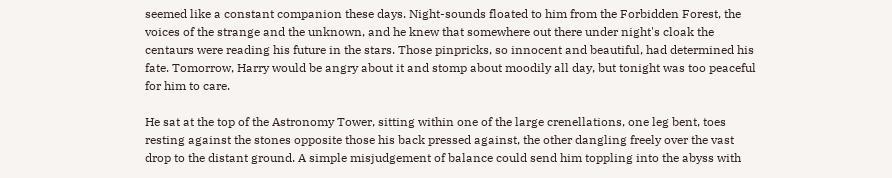seemed like a constant companion these days. Night-sounds floated to him from the Forbidden Forest, the voices of the strange and the unknown, and he knew that somewhere out there under night's cloak the centaurs were reading his future in the stars. Those pinpricks, so innocent and beautiful, had determined his fate. Tomorrow, Harry would be angry about it and stomp about moodily all day, but tonight was too peaceful for him to care.

He sat at the top of the Astronomy Tower, sitting within one of the large crenellations, one leg bent, toes resting against the stones opposite those his back pressed against, the other dangling freely over the vast drop to the distant ground. A simple misjudgement of balance could send him toppling into the abyss with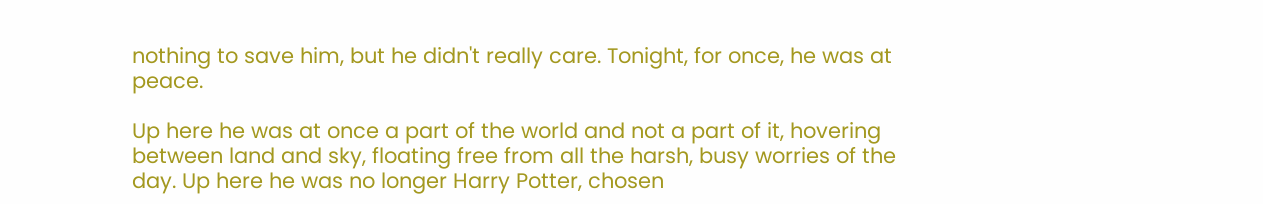nothing to save him, but he didn't really care. Tonight, for once, he was at peace.

Up here he was at once a part of the world and not a part of it, hovering between land and sky, floating free from all the harsh, busy worries of the day. Up here he was no longer Harry Potter, chosen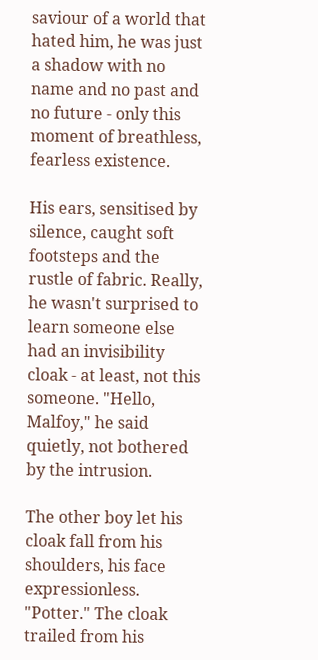saviour of a world that hated him, he was just a shadow with no name and no past and no future - only this moment of breathless, fearless existence.

His ears, sensitised by silence, caught soft footsteps and the rustle of fabric. Really, he wasn't surprised to learn someone else had an invisibility cloak - at least, not this someone. "Hello, Malfoy," he said quietly, not bothered by the intrusion.

The other boy let his cloak fall from his shoulders, his face expressionless. "Potter." The cloak trailed from his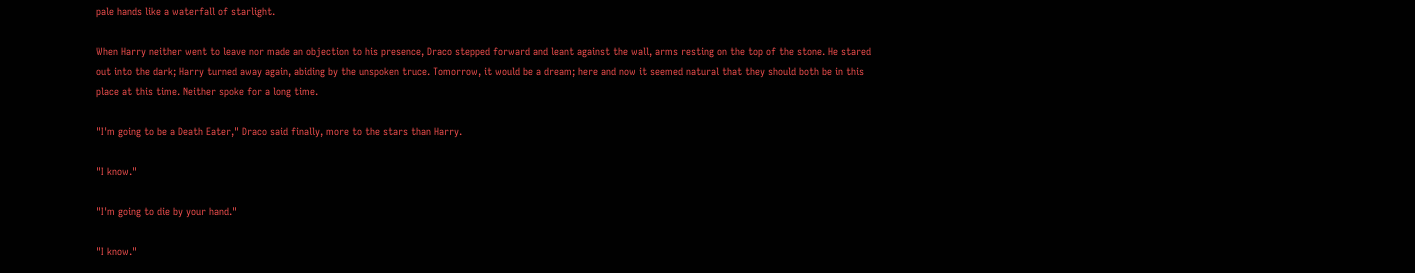pale hands like a waterfall of starlight.

When Harry neither went to leave nor made an objection to his presence, Draco stepped forward and leant against the wall, arms resting on the top of the stone. He stared out into the dark; Harry turned away again, abiding by the unspoken truce. Tomorrow, it would be a dream; here and now it seemed natural that they should both be in this place at this time. Neither spoke for a long time.

"I'm going to be a Death Eater," Draco said finally, more to the stars than Harry.

"I know."

"I'm going to die by your hand."

"I know."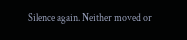Silence again. Neither moved or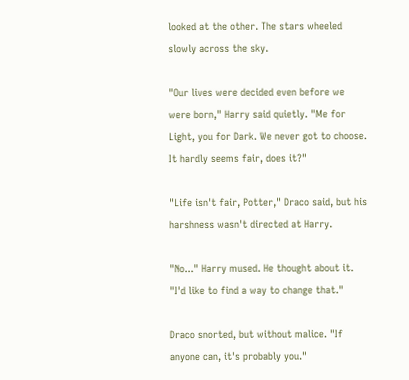looked at the other. The stars wheeled slowly across the sky.

"Our lives were decided even before we were born," Harry said quietly. "Me for Light, you for Dark. We never got to choose. It hardly seems fair, does it?"

"Life isn't fair, Potter," Draco said, but his harshness wasn't directed at Harry.

"No..." Harry mused. He thought about it. "I'd like to find a way to change that."

Draco snorted, but without malice. "If anyone can, it's probably you."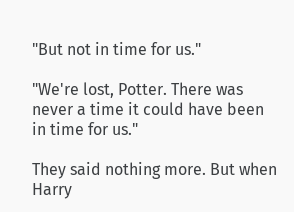"But not in time for us."

"We're lost, Potter. There was never a time it could have been in time for us."

They said nothing more. But when Harry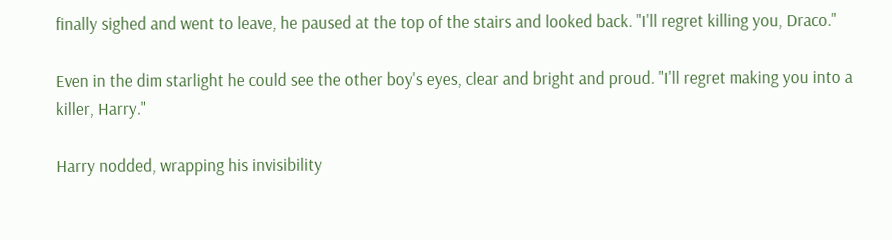finally sighed and went to leave, he paused at the top of the stairs and looked back. "I'll regret killing you, Draco."

Even in the dim starlight he could see the other boy's eyes, clear and bright and proud. "I'll regret making you into a killer, Harry."

Harry nodded, wrapping his invisibility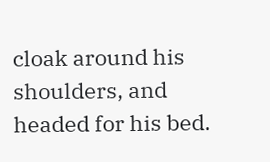cloak around his shoulders, and headed for his bed.